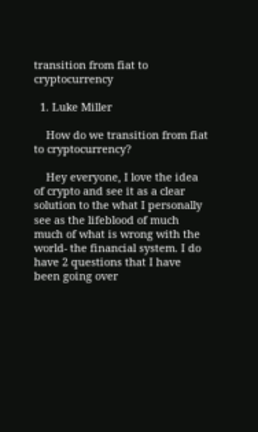transition from fiat to cryptocurrency

  1. Luke Miller

    How do we transition from fiat to cryptocurrency?

    Hey everyone, I love the idea of crypto and see it as a clear solution to the what I personally see as the lifeblood of much much of what is wrong with the world- the financial system. I do have 2 questions that I have been going over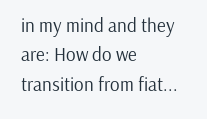in my mind and they are: How do we transition from fiat...